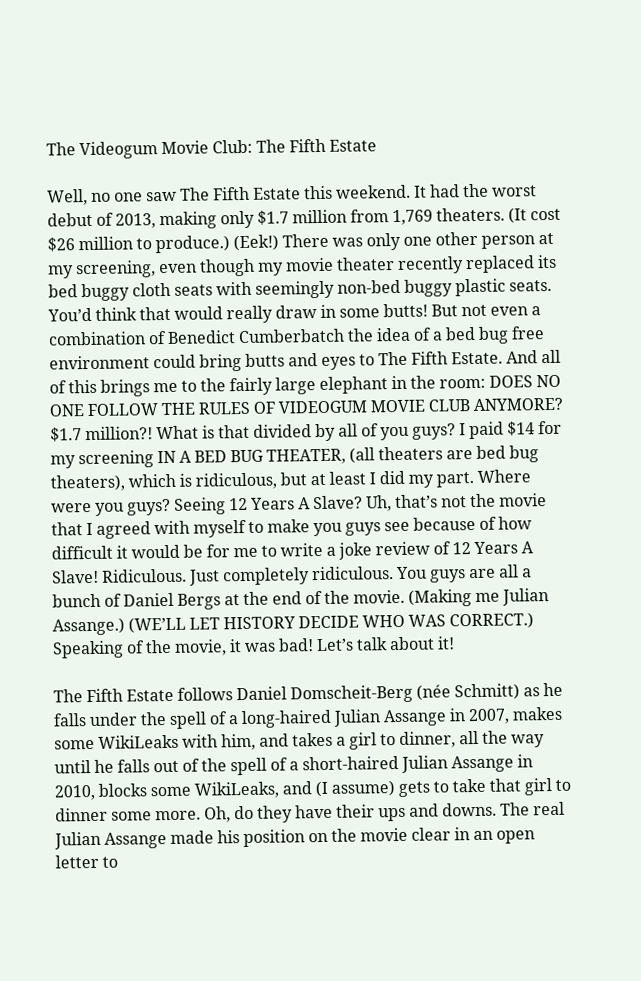The Videogum Movie Club: The Fifth Estate

Well, no one saw The Fifth Estate this weekend. It had the worst debut of 2013, making only $1.7 million from 1,769 theaters. (It cost $26 million to produce.) (Eek!) There was only one other person at my screening, even though my movie theater recently replaced its bed buggy cloth seats with seemingly non-bed buggy plastic seats. You’d think that would really draw in some butts! But not even a combination of Benedict Cumberbatch the idea of a bed bug free environment could bring butts and eyes to The Fifth Estate. And all of this brings me to the fairly large elephant in the room: DOES NO ONE FOLLOW THE RULES OF VIDEOGUM MOVIE CLUB ANYMORE? $1.7 million?! What is that divided by all of you guys? I paid $14 for my screening IN A BED BUG THEATER, (all theaters are bed bug theaters), which is ridiculous, but at least I did my part. Where were you guys? Seeing 12 Years A Slave? Uh, that’s not the movie that I agreed with myself to make you guys see because of how difficult it would be for me to write a joke review of 12 Years A Slave! Ridiculous. Just completely ridiculous. You guys are all a bunch of Daniel Bergs at the end of the movie. (Making me Julian Assange.) (WE’LL LET HISTORY DECIDE WHO WAS CORRECT.) Speaking of the movie, it was bad! Let’s talk about it!

The Fifth Estate follows Daniel Domscheit-Berg (née Schmitt) as he falls under the spell of a long-haired Julian Assange in 2007, makes some WikiLeaks with him, and takes a girl to dinner, all the way until he falls out of the spell of a short-haired Julian Assange in 2010, blocks some WikiLeaks, and (I assume) gets to take that girl to dinner some more. Oh, do they have their ups and downs. The real Julian Assange made his position on the movie clear in an open letter to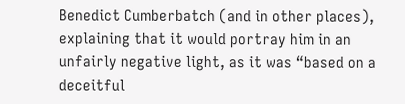Benedict Cumberbatch (and in other places), explaining that it would portray him in an unfairly negative light, as it was “based on a deceitful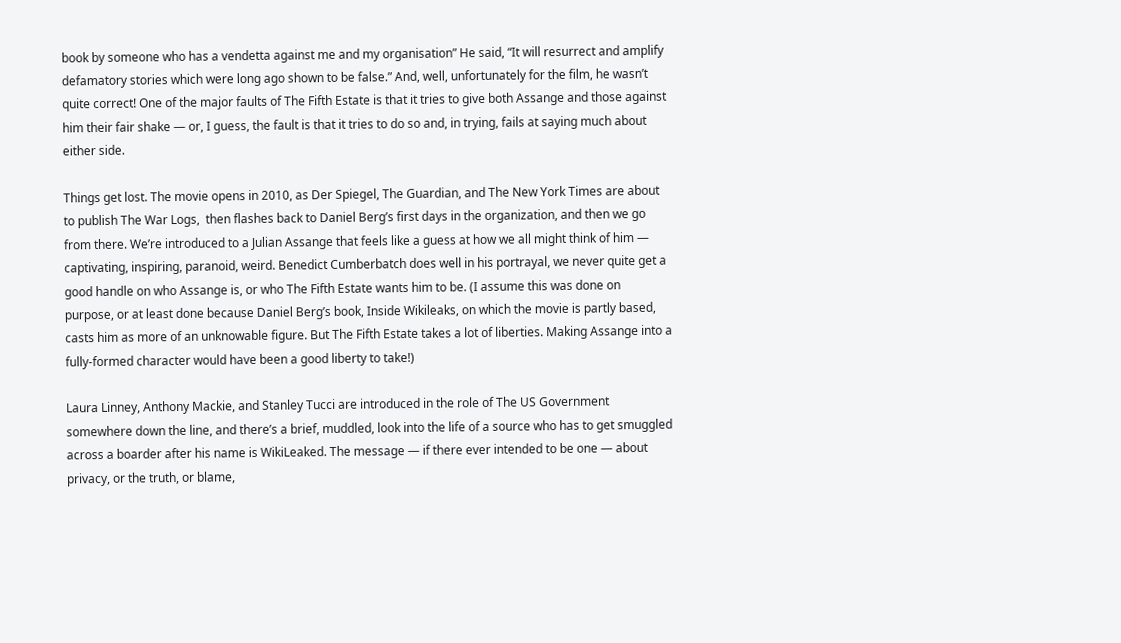book by someone who has a vendetta against me and my organisation” He said, “It will resurrect and amplify defamatory stories which were long ago shown to be false.” And, well, unfortunately for the film, he wasn’t quite correct! One of the major faults of The Fifth Estate is that it tries to give both Assange and those against him their fair shake — or, I guess, the fault is that it tries to do so and, in trying, fails at saying much about either side.

Things get lost. The movie opens in 2010, as Der Spiegel, The Guardian, and The New York Times are about to publish The War Logs,  then flashes back to Daniel Berg’s first days in the organization, and then we go from there. We’re introduced to a Julian Assange that feels like a guess at how we all might think of him — captivating, inspiring, paranoid, weird. Benedict Cumberbatch does well in his portrayal, we never quite get a good handle on who Assange is, or who The Fifth Estate wants him to be. (I assume this was done on purpose, or at least done because Daniel Berg’s book, Inside Wikileaks, on which the movie is partly based, casts him as more of an unknowable figure. But The Fifth Estate takes a lot of liberties. Making Assange into a fully-formed character would have been a good liberty to take!)

Laura Linney, Anthony Mackie, and Stanley Tucci are introduced in the role of The US Government somewhere down the line, and there’s a brief, muddled, look into the life of a source who has to get smuggled across a boarder after his name is WikiLeaked. The message — if there ever intended to be one — about privacy, or the truth, or blame,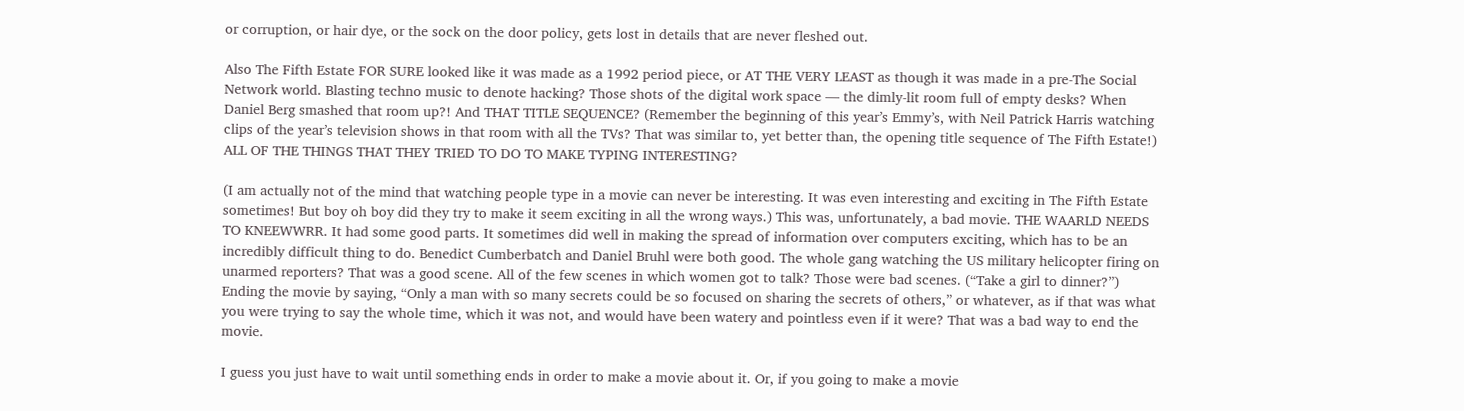or corruption, or hair dye, or the sock on the door policy, gets lost in details that are never fleshed out.

Also The Fifth Estate FOR SURE looked like it was made as a 1992 period piece, or AT THE VERY LEAST as though it was made in a pre-The Social Network world. Blasting techno music to denote hacking? Those shots of the digital work space — the dimly-lit room full of empty desks? When Daniel Berg smashed that room up?! And THAT TITLE SEQUENCE? (Remember the beginning of this year’s Emmy’s, with Neil Patrick Harris watching clips of the year’s television shows in that room with all the TVs? That was similar to, yet better than, the opening title sequence of The Fifth Estate!) ALL OF THE THINGS THAT THEY TRIED TO DO TO MAKE TYPING INTERESTING?

(I am actually not of the mind that watching people type in a movie can never be interesting. It was even interesting and exciting in The Fifth Estate sometimes! But boy oh boy did they try to make it seem exciting in all the wrong ways.) This was, unfortunately, a bad movie. THE WAARLD NEEDS TO KNEEWWRR. It had some good parts. It sometimes did well in making the spread of information over computers exciting, which has to be an incredibly difficult thing to do. Benedict Cumberbatch and Daniel Bruhl were both good. The whole gang watching the US military helicopter firing on unarmed reporters? That was a good scene. All of the few scenes in which women got to talk? Those were bad scenes. (“Take a girl to dinner?”) Ending the movie by saying, “Only a man with so many secrets could be so focused on sharing the secrets of others,” or whatever, as if that was what you were trying to say the whole time, which it was not, and would have been watery and pointless even if it were? That was a bad way to end the movie.

I guess you just have to wait until something ends in order to make a movie about it. Or, if you going to make a movie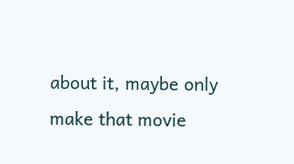about it, maybe only make that movie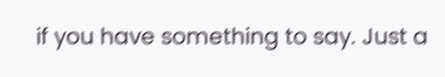if you have something to say. Just a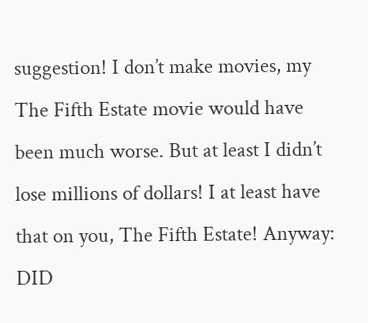suggestion! I don’t make movies, my The Fifth Estate movie would have been much worse. But at least I didn’t lose millions of dollars! I at least have that on you, The Fifth Estate! Anyway: DID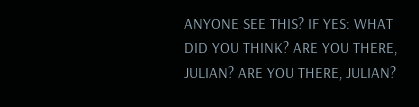ANYONE SEE THIS? IF YES: WHAT DID YOU THINK? ARE YOU THERE, JULIAN? ARE YOU THERE, JULIAN?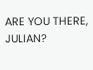ARE YOU THERE, JULIAN?